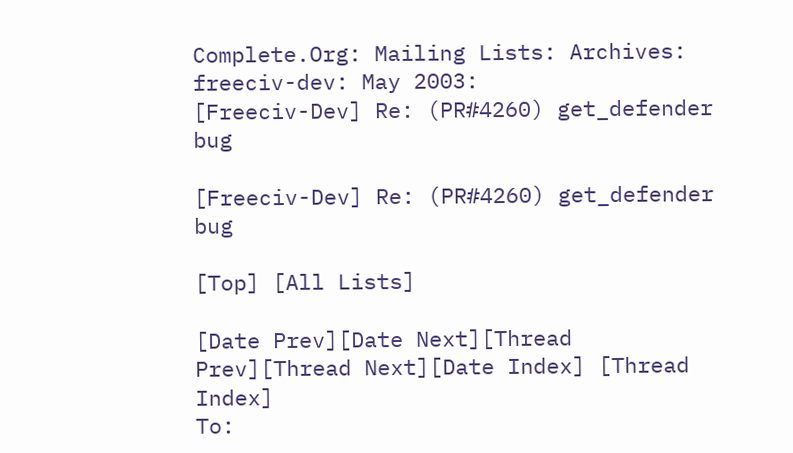Complete.Org: Mailing Lists: Archives: freeciv-dev: May 2003:
[Freeciv-Dev] Re: (PR#4260) get_defender bug

[Freeciv-Dev] Re: (PR#4260) get_defender bug

[Top] [All Lists]

[Date Prev][Date Next][Thread Prev][Thread Next][Date Index] [Thread Index]
To: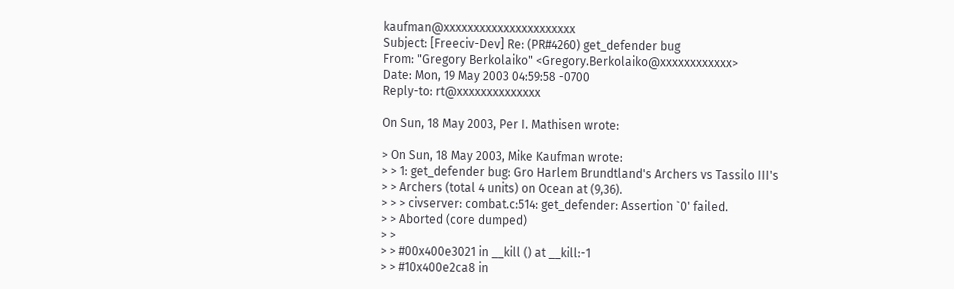kaufman@xxxxxxxxxxxxxxxxxxxxxx
Subject: [Freeciv-Dev] Re: (PR#4260) get_defender bug
From: "Gregory Berkolaiko" <Gregory.Berkolaiko@xxxxxxxxxxxx>
Date: Mon, 19 May 2003 04:59:58 -0700
Reply-to: rt@xxxxxxxxxxxxxx

On Sun, 18 May 2003, Per I. Mathisen wrote:

> On Sun, 18 May 2003, Mike Kaufman wrote:
> > 1: get_defender bug: Gro Harlem Brundtland's Archers vs Tassilo III's
> > Archers (total 4 units) on Ocean at (9,36).
> > > civserver: combat.c:514: get_defender: Assertion `0' failed.
> > Aborted (core dumped)
> >
> > #00x400e3021 in __kill () at __kill:-1
> > #10x400e2ca8 in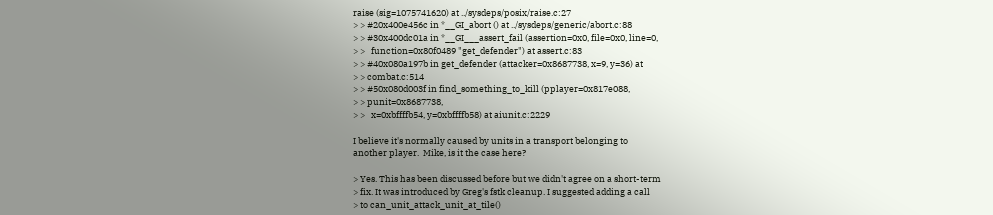raise (sig=1075741620) at ../sysdeps/posix/raise.c:27
> > #20x400e456c in *__GI_abort () at ../sysdeps/generic/abort.c:88
> > #30x400dc01a in *__GI___assert_fail (assertion=0x0, file=0x0, line=0,
> >   function=0x80f0489 "get_defender") at assert.c:83
> > #40x080a197b in get_defender (attacker=0x8687738, x=9, y=36) at
> > combat.c:514
> > #50x080d003f in find_something_to_kill (pplayer=0x817e088,
> > punit=0x8687738,
> >   x=0xbffffb54, y=0xbffffb58) at aiunit.c:2229

I believe it's normally caused by units in a transport belonging to
another player.  Mike, is it the case here?

> Yes. This has been discussed before but we didn't agree on a short-term
> fix. It was introduced by Greg's fstk cleanup. I suggested adding a call
> to can_unit_attack_unit_at_tile()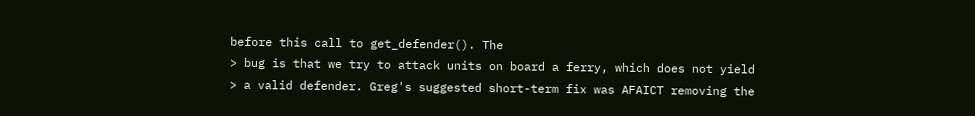before this call to get_defender(). The
> bug is that we try to attack units on board a ferry, which does not yield
> a valid defender. Greg's suggested short-term fix was AFAICT removing the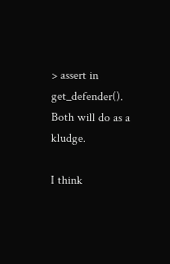> assert in get_defender(). Both will do as a kludge.

I think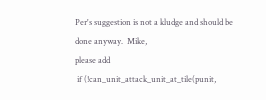Per's suggestion is not a kludge and should be done anyway.  Mike,
please add
 if (!can_unit_attack_unit_at_tile(punit,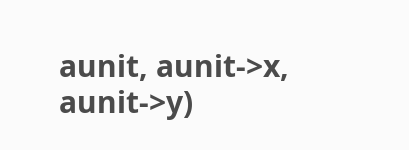aunit, aunit->x, aunit->y)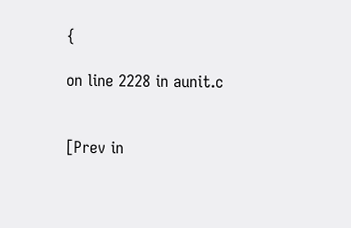{

on line 2228 in aunit.c


[Prev in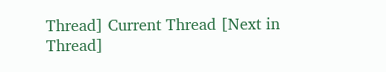Thread] Current Thread [Next in Thread]